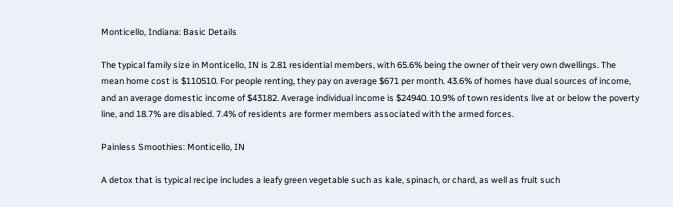Monticello, Indiana: Basic Details

The typical family size in Monticello, IN is 2.81 residential members, with 65.6% being the owner of their very own dwellings. The mean home cost is $110510. For people renting, they pay on average $671 per month. 43.6% of homes have dual sources of income, and an average domestic income of $43182. Average individual income is $24940. 10.9% of town residents live at or below the poverty line, and 18.7% are disabled. 7.4% of residents are former members associated with the armed forces.

Painless Smoothies: Monticello, IN

A detox that is typical recipe includes a leafy green vegetable such as kale, spinach, or chard, as well as fruit such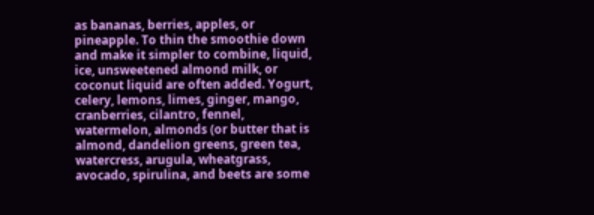as bananas, berries, apples, or pineapple. To thin the smoothie down and make it simpler to combine, liquid, ice, unsweetened almond milk, or coconut liquid are often added. Yogurt, celery, lemons, limes, ginger, mango, cranberries, cilantro, fennel, watermelon, almonds (or butter that is almond, dandelion greens, green tea, watercress, arugula, wheatgrass, avocado, spirulina, and beets are some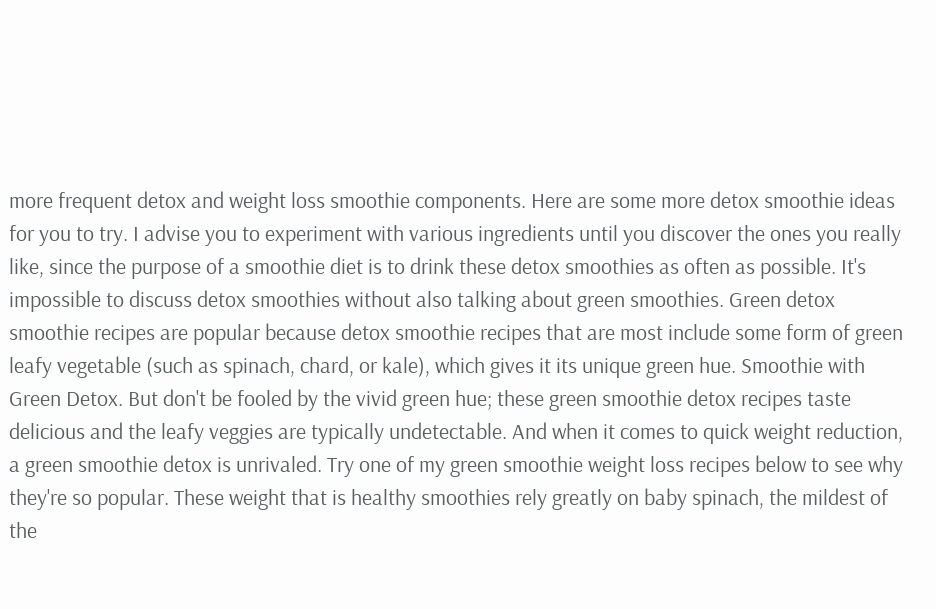more frequent detox and weight loss smoothie components. Here are some more detox smoothie ideas for you to try. I advise you to experiment with various ingredients until you discover the ones you really like, since the purpose of a smoothie diet is to drink these detox smoothies as often as possible. It's impossible to discuss detox smoothies without also talking about green smoothies. Green detox smoothie recipes are popular because detox smoothie recipes that are most include some form of green leafy vegetable (such as spinach, chard, or kale), which gives it its unique green hue. Smoothie with Green Detox. But don't be fooled by the vivid green hue; these green smoothie detox recipes taste delicious and the leafy veggies are typically undetectable. And when it comes to quick weight reduction, a green smoothie detox is unrivaled. Try one of my green smoothie weight loss recipes below to see why they're so popular. These weight that is healthy smoothies rely greatly on baby spinach, the mildest of the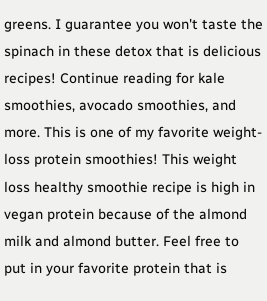greens. I guarantee you won't taste the spinach in these detox that is delicious recipes! Continue reading for kale smoothies, avocado smoothies, and more. This is one of my favorite weight-loss protein smoothies! This weight loss healthy smoothie recipe is high in vegan protein because of the almond milk and almond butter. Feel free to put in your favorite protein that is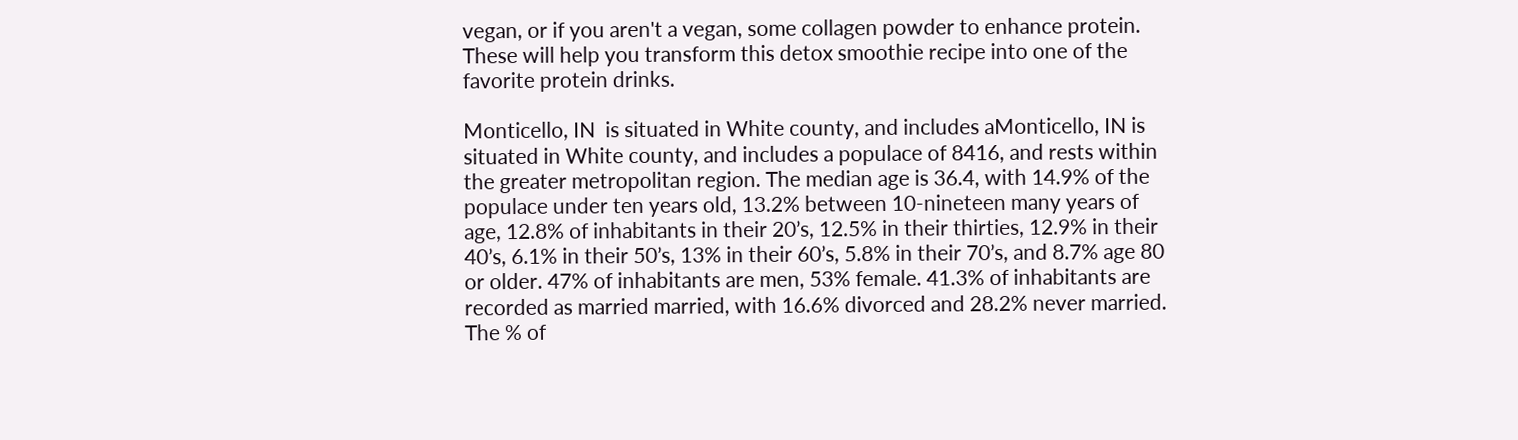vegan, or if you aren't a vegan, some collagen powder to enhance protein. These will help you transform this detox smoothie recipe into one of the favorite protein drinks.

Monticello, IN  is situated in White county, and includes aMonticello, IN is situated in White county, and includes a populace of 8416, and rests within the greater metropolitan region. The median age is 36.4, with 14.9% of the populace under ten years old, 13.2% between 10-nineteen many years of age, 12.8% of inhabitants in their 20’s, 12.5% in their thirties, 12.9% in their 40’s, 6.1% in their 50’s, 13% in their 60’s, 5.8% in their 70’s, and 8.7% age 80 or older. 47% of inhabitants are men, 53% female. 41.3% of inhabitants are recorded as married married, with 16.6% divorced and 28.2% never married. The % of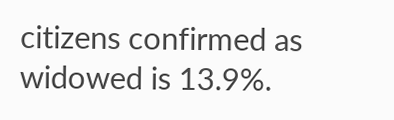citizens confirmed as widowed is 13.9%.